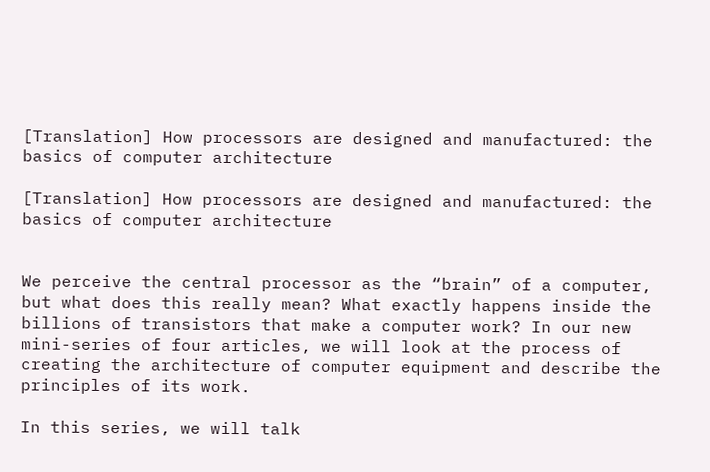[Translation] How processors are designed and manufactured: the basics of computer architecture

[Translation] How processors are designed and manufactured: the basics of computer architecture


We perceive the central processor as the “brain” of a computer, but what does this really mean? What exactly happens inside the billions of transistors that make a computer work? In our new mini-series of four articles, we will look at the process of creating the architecture of computer equipment and describe the principles of its work.

In this series, we will talk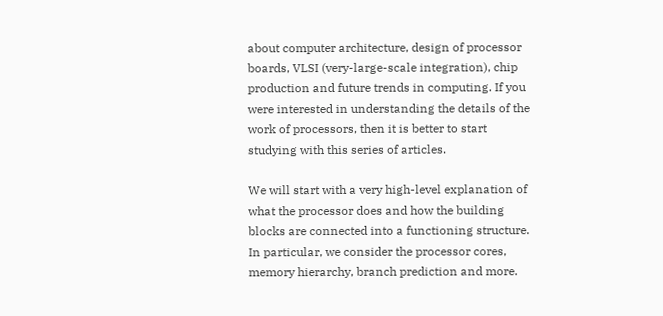about computer architecture, design of processor boards, VLSI (very-large-scale integration), chip production and future trends in computing. If you were interested in understanding the details of the work of processors, then it is better to start studying with this series of articles.

We will start with a very high-level explanation of what the processor does and how the building blocks are connected into a functioning structure. In particular, we consider the processor cores, memory hierarchy, branch prediction and more.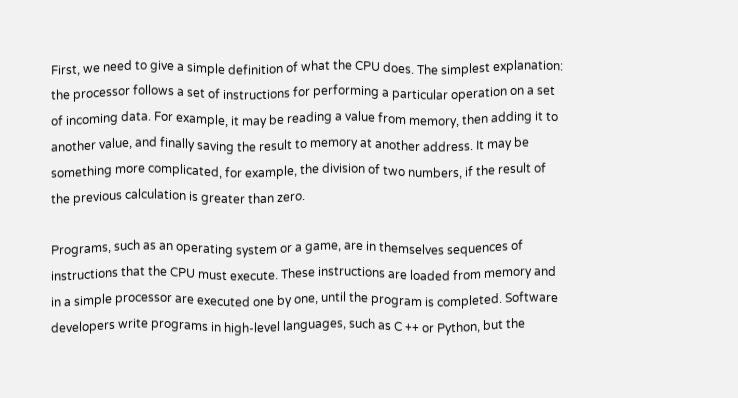First, we need to give a simple definition of what the CPU does. The simplest explanation: the processor follows a set of instructions for performing a particular operation on a set of incoming data. For example, it may be reading a value from memory, then adding it to another value, and finally saving the result to memory at another address. It may be something more complicated, for example, the division of two numbers, if the result of the previous calculation is greater than zero.

Programs, such as an operating system or a game, are in themselves sequences of instructions that the CPU must execute. These instructions are loaded from memory and in a simple processor are executed one by one, until the program is completed. Software developers write programs in high-level languages, such as C ++ or Python, but the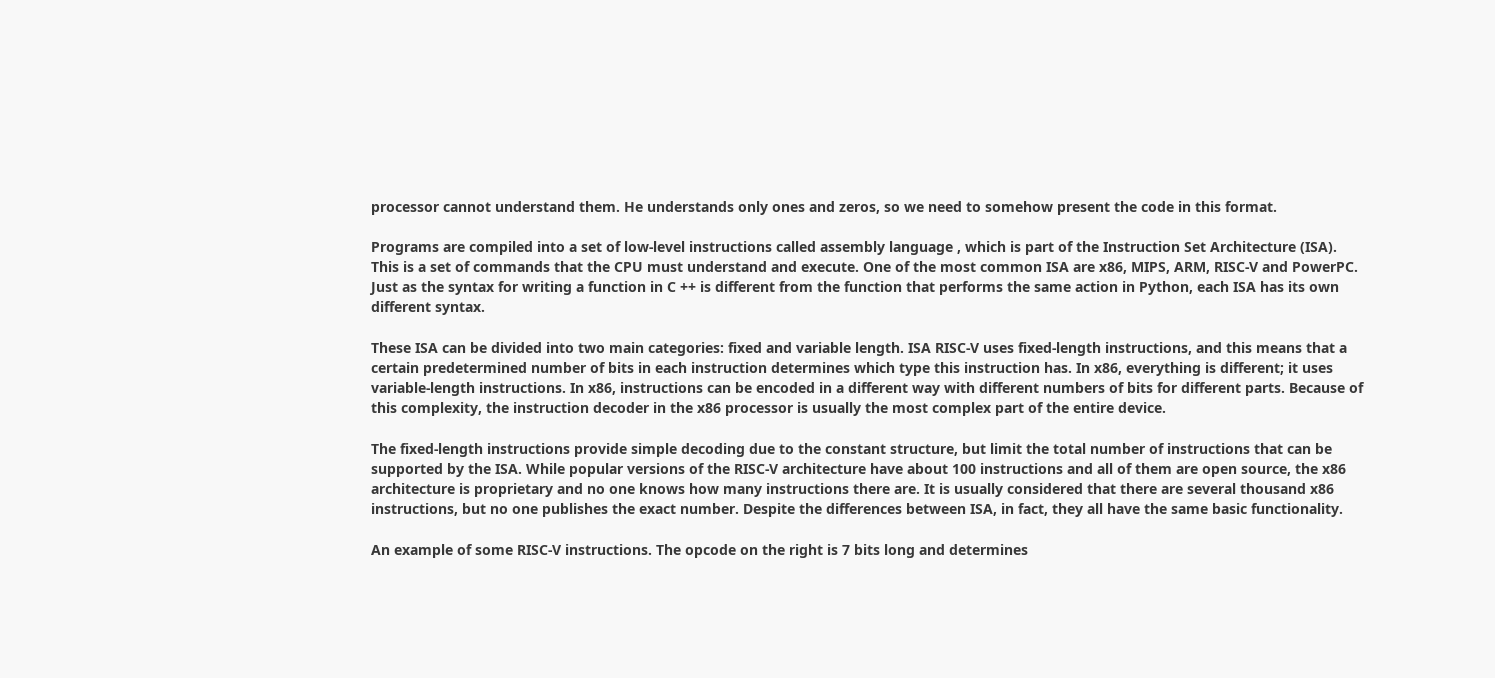processor cannot understand them. He understands only ones and zeros, so we need to somehow present the code in this format.

Programs are compiled into a set of low-level instructions called assembly language , which is part of the Instruction Set Architecture (ISA). This is a set of commands that the CPU must understand and execute. One of the most common ISA are x86, MIPS, ARM, RISC-V and PowerPC. Just as the syntax for writing a function in C ++ is different from the function that performs the same action in Python, each ISA has its own different syntax.

These ISA can be divided into two main categories: fixed and variable length. ISA RISC-V uses fixed-length instructions, and this means that a certain predetermined number of bits in each instruction determines which type this instruction has. In x86, everything is different; it uses variable-length instructions. In x86, instructions can be encoded in a different way with different numbers of bits for different parts. Because of this complexity, the instruction decoder in the x86 processor is usually the most complex part of the entire device.

The fixed-length instructions provide simple decoding due to the constant structure, but limit the total number of instructions that can be supported by the ISA. While popular versions of the RISC-V architecture have about 100 instructions and all of them are open source, the x86 architecture is proprietary and no one knows how many instructions there are. It is usually considered that there are several thousand x86 instructions, but no one publishes the exact number. Despite the differences between ISA, in fact, they all have the same basic functionality.

An example of some RISC-V instructions. The opcode on the right is 7 bits long and determines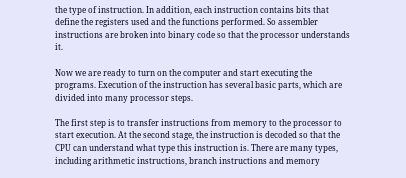the type of instruction. In addition, each instruction contains bits that define the registers used and the functions performed. So assembler instructions are broken into binary code so that the processor understands it.

Now we are ready to turn on the computer and start executing the programs. Execution of the instruction has several basic parts, which are divided into many processor steps.

The first step is to transfer instructions from memory to the processor to start execution. At the second stage, the instruction is decoded so that the CPU can understand what type this instruction is. There are many types, including arithmetic instructions, branch instructions and memory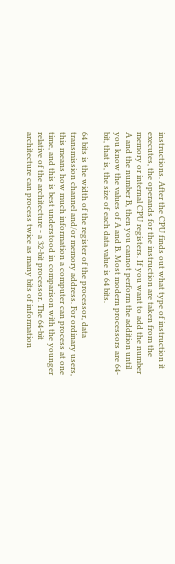instructions. After the CPU finds out what type of instruction it executes, the operands for the instruction are taken from the memory or internal CPU registers. If you want to add the number A and the number B, then you cannot perform the addition until you know the values of A and B. Most modern processors are 64-bit, that is, the size of each data value is 64 bits.

64 bits is the width of the register of the processor, data transmission channel and/or memory address. For ordinary users, this means how much information a computer can process at one time, and this is best understood in comparison with the younger relative of the architecture - a 32-bit processor. The 64-bit architecture can process twice as many bits of information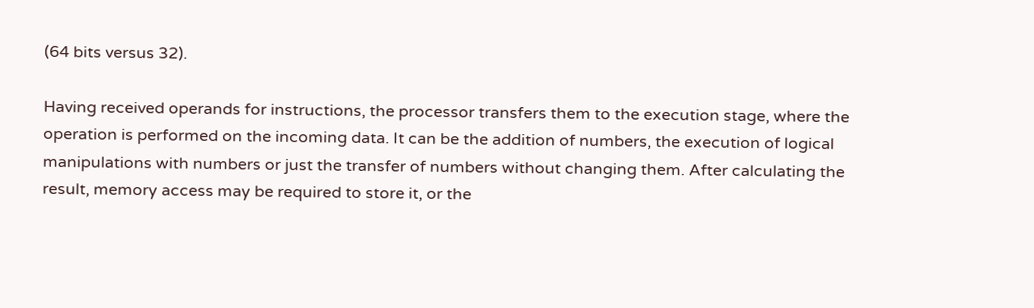(64 bits versus 32).

Having received operands for instructions, the processor transfers them to the execution stage, where the operation is performed on the incoming data. It can be the addition of numbers, the execution of logical manipulations with numbers or just the transfer of numbers without changing them. After calculating the result, memory access may be required to store it, or the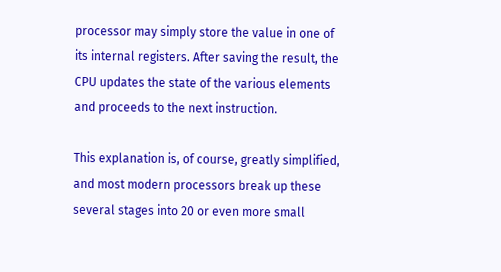processor may simply store the value in one of its internal registers. After saving the result, the CPU updates the state of the various elements and proceeds to the next instruction.

This explanation is, of course, greatly simplified, and most modern processors break up these several stages into 20 or even more small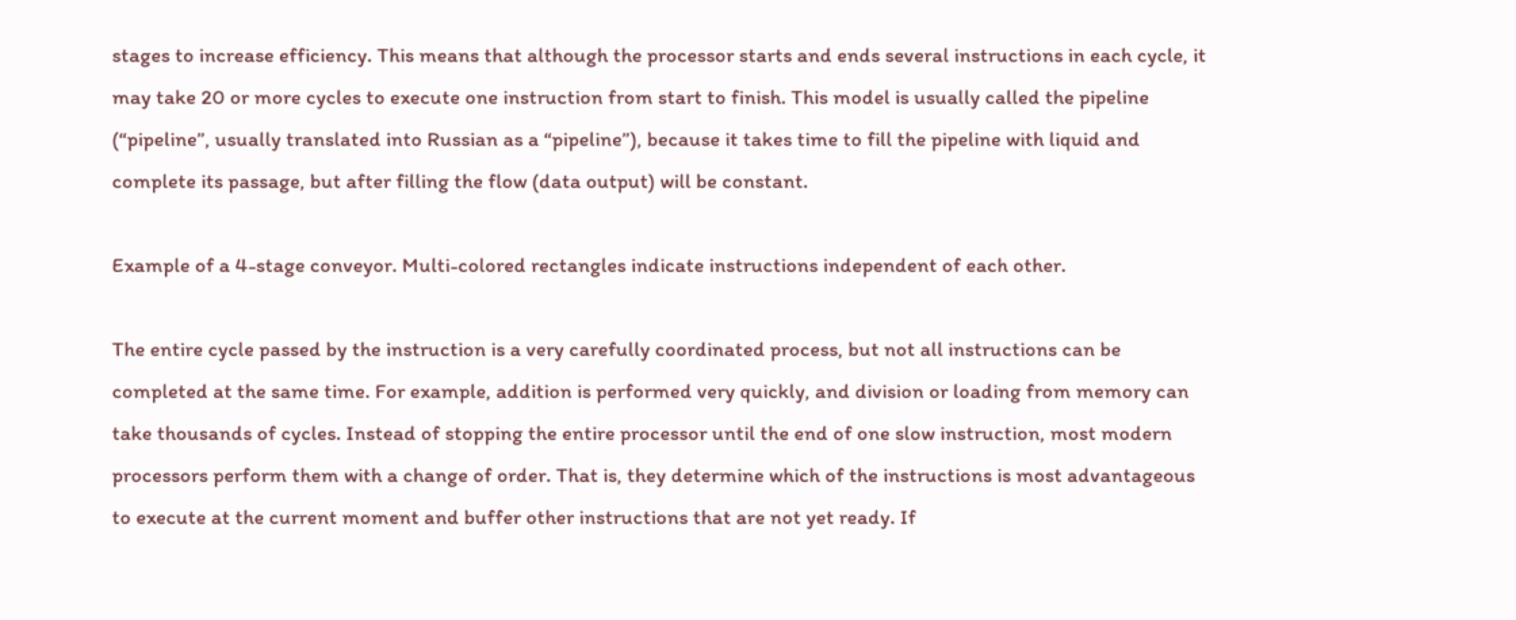stages to increase efficiency. This means that although the processor starts and ends several instructions in each cycle, it may take 20 or more cycles to execute one instruction from start to finish. This model is usually called the pipeline (“pipeline”, usually translated into Russian as a “pipeline”), because it takes time to fill the pipeline with liquid and complete its passage, but after filling the flow (data output) will be constant.

Example of a 4-stage conveyor. Multi-colored rectangles indicate instructions independent of each other.

The entire cycle passed by the instruction is a very carefully coordinated process, but not all instructions can be completed at the same time. For example, addition is performed very quickly, and division or loading from memory can take thousands of cycles. Instead of stopping the entire processor until the end of one slow instruction, most modern processors perform them with a change of order. That is, they determine which of the instructions is most advantageous to execute at the current moment and buffer other instructions that are not yet ready. If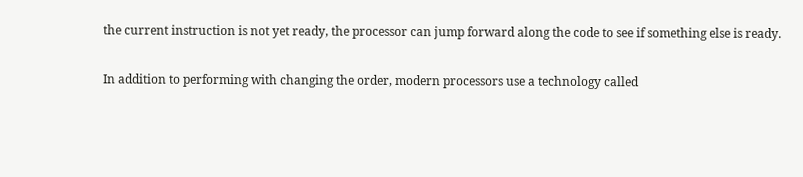the current instruction is not yet ready, the processor can jump forward along the code to see if something else is ready.

In addition to performing with changing the order, modern processors use a technology called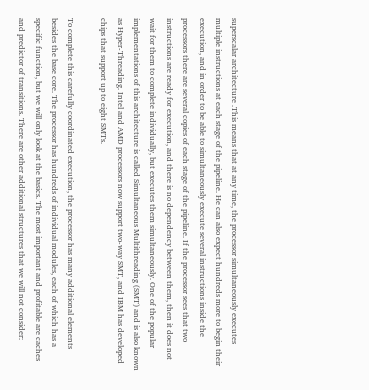superscalar architecture .This means that at any time, the processor simultaneously executes multiple instructions at each stage of the pipeline. He can also expect hundreds more to begin their execution, and in order to be able to simultaneously execute several instructions inside the processors there are several copies of each stage of the pipeline. If the processor sees that two instructions are ready for execution, and there is no dependency between them, then it does not wait for them to complete individually, but executes them simultaneously. One of the popular implementations of this architecture is called Simultaneous Multithreading (SMT) and is also known as Hyper-Threading. Intel and AMD processors now support two-way SMT, and IBM has developed chips that support up to eight SMTs.

To complete this carefully coordinated execution, the processor has many additional elements besides the base core. The processor has hundreds of individual modules, each of which has a specific function, but we will only look at the basics. The most important and profitable are caches and predictor of transitions. There are other additional structures that we will not consider: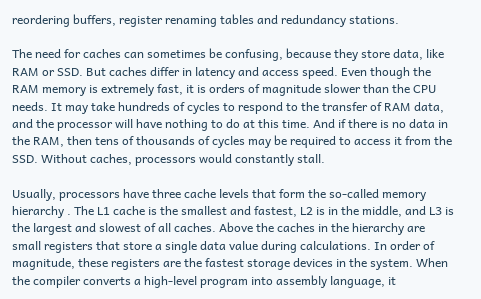reordering buffers, register renaming tables and redundancy stations.

The need for caches can sometimes be confusing, because they store data, like RAM or SSD. But caches differ in latency and access speed. Even though the RAM memory is extremely fast, it is orders of magnitude slower than the CPU needs. It may take hundreds of cycles to respond to the transfer of RAM data, and the processor will have nothing to do at this time. And if there is no data in the RAM, then tens of thousands of cycles may be required to access it from the SSD. Without caches, processors would constantly stall.

Usually, processors have three cache levels that form the so-called memory hierarchy . The L1 cache is the smallest and fastest, L2 is in the middle, and L3 is the largest and slowest of all caches. Above the caches in the hierarchy are small registers that store a single data value during calculations. In order of magnitude, these registers are the fastest storage devices in the system. When the compiler converts a high-level program into assembly language, it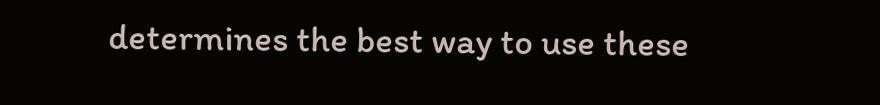determines the best way to use these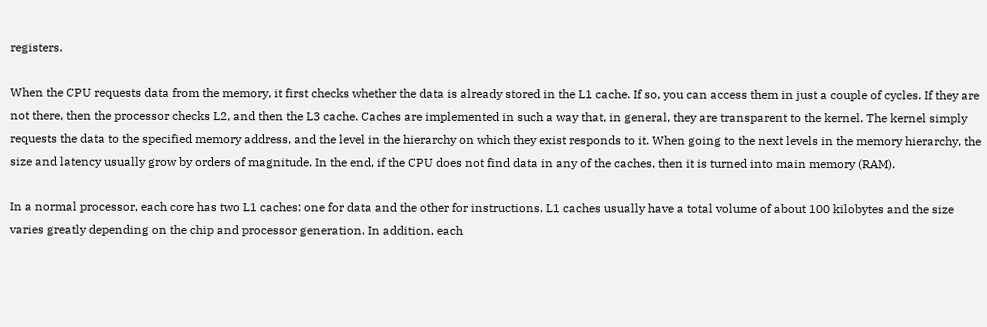registers.

When the CPU requests data from the memory, it first checks whether the data is already stored in the L1 cache. If so, you can access them in just a couple of cycles. If they are not there, then the processor checks L2, and then the L3 cache. Caches are implemented in such a way that, in general, they are transparent to the kernel. The kernel simply requests the data to the specified memory address, and the level in the hierarchy on which they exist responds to it. When going to the next levels in the memory hierarchy, the size and latency usually grow by orders of magnitude. In the end, if the CPU does not find data in any of the caches, then it is turned into main memory (RAM).

In a normal processor, each core has two L1 caches: one for data and the other for instructions. L1 caches usually have a total volume of about 100 kilobytes and the size varies greatly depending on the chip and processor generation. In addition, each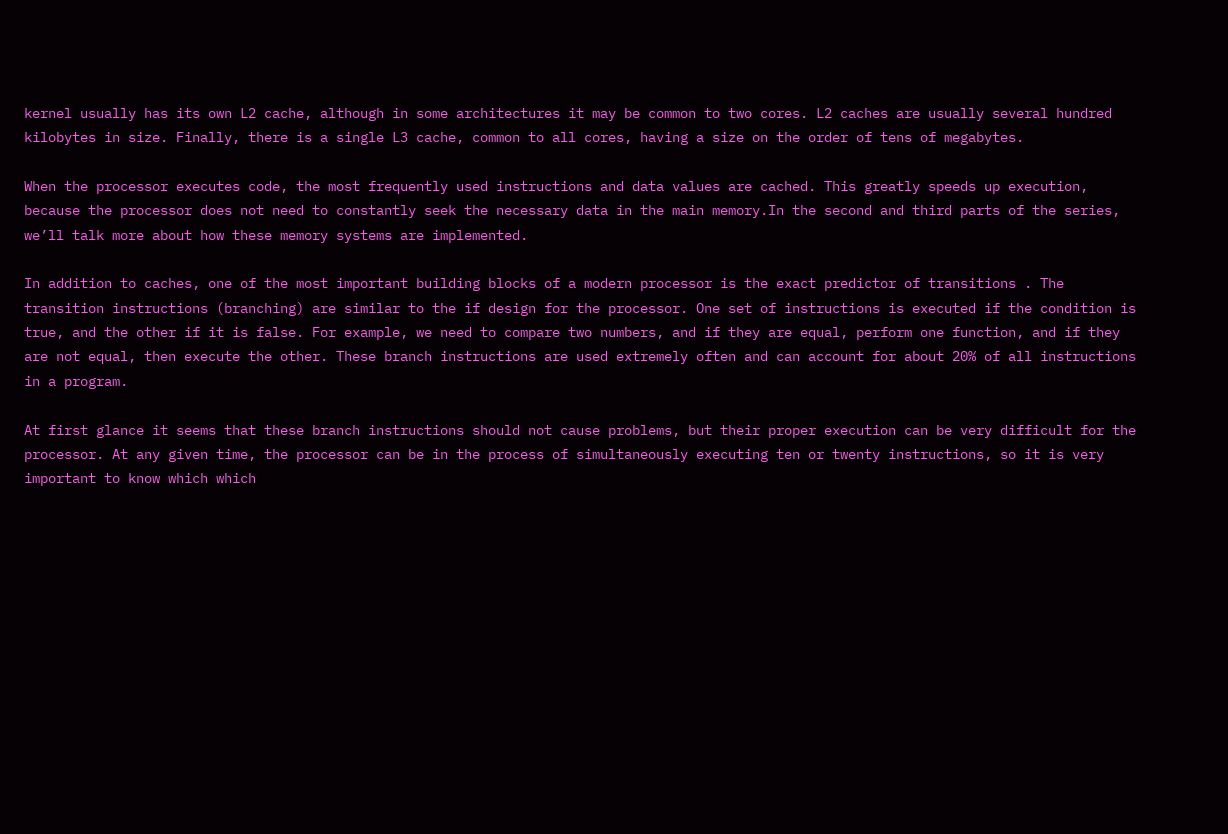kernel usually has its own L2 cache, although in some architectures it may be common to two cores. L2 caches are usually several hundred kilobytes in size. Finally, there is a single L3 cache, common to all cores, having a size on the order of tens of megabytes.

When the processor executes code, the most frequently used instructions and data values are cached. This greatly speeds up execution, because the processor does not need to constantly seek the necessary data in the main memory.In the second and third parts of the series, we’ll talk more about how these memory systems are implemented.

In addition to caches, one of the most important building blocks of a modern processor is the exact predictor of transitions . The transition instructions (branching) are similar to the if design for the processor. One set of instructions is executed if the condition is true, and the other if it is false. For example, we need to compare two numbers, and if they are equal, perform one function, and if they are not equal, then execute the other. These branch instructions are used extremely often and can account for about 20% of all instructions in a program.

At first glance it seems that these branch instructions should not cause problems, but their proper execution can be very difficult for the processor. At any given time, the processor can be in the process of simultaneously executing ten or twenty instructions, so it is very important to know which which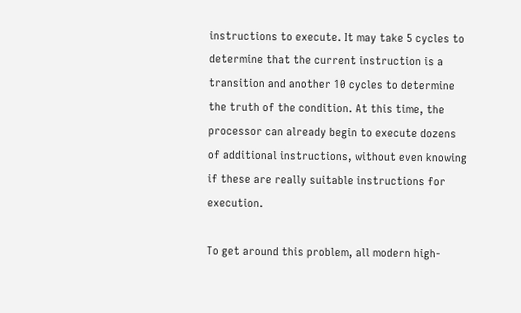instructions to execute. It may take 5 cycles to determine that the current instruction is a transition and another 10 cycles to determine the truth of the condition. At this time, the processor can already begin to execute dozens of additional instructions, without even knowing if these are really suitable instructions for execution.

To get around this problem, all modern high-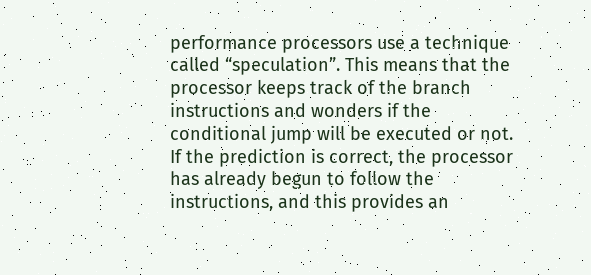performance processors use a technique called “speculation”. This means that the processor keeps track of the branch instructions and wonders if the conditional jump will be executed or not. If the prediction is correct, the processor has already begun to follow the instructions, and this provides an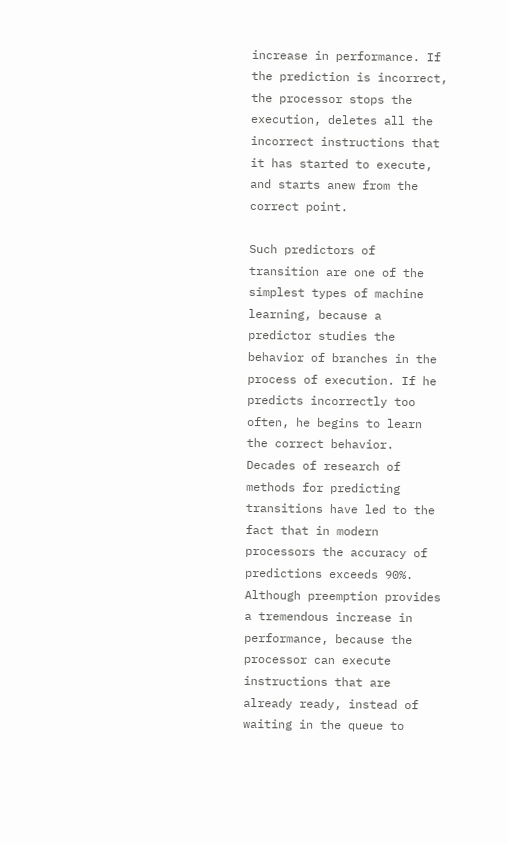increase in performance. If the prediction is incorrect, the processor stops the execution, deletes all the incorrect instructions that it has started to execute, and starts anew from the correct point.

Such predictors of transition are one of the simplest types of machine learning, because a predictor studies the behavior of branches in the process of execution. If he predicts incorrectly too often, he begins to learn the correct behavior. Decades of research of methods for predicting transitions have led to the fact that in modern processors the accuracy of predictions exceeds 90%.
Although preemption provides a tremendous increase in performance, because the processor can execute instructions that are already ready, instead of waiting in the queue to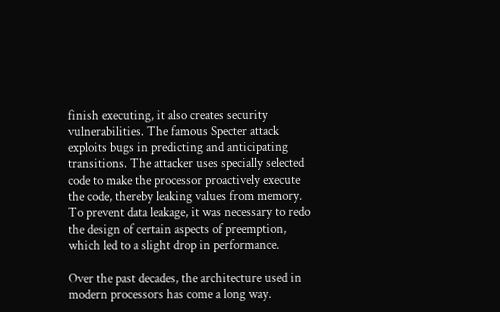finish executing, it also creates security vulnerabilities. The famous Specter attack exploits bugs in predicting and anticipating transitions. The attacker uses specially selected code to make the processor proactively execute the code, thereby leaking values from memory. To prevent data leakage, it was necessary to redo the design of certain aspects of preemption, which led to a slight drop in performance.

Over the past decades, the architecture used in modern processors has come a long way.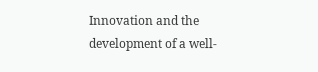Innovation and the development of a well-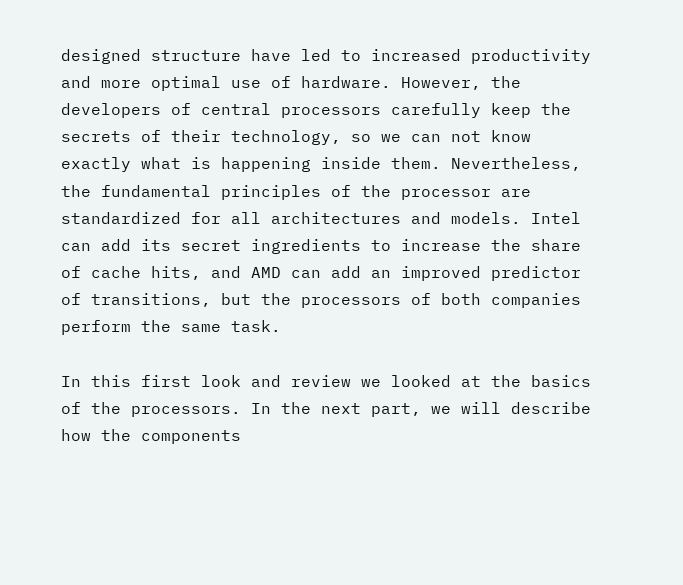designed structure have led to increased productivity and more optimal use of hardware. However, the developers of central processors carefully keep the secrets of their technology, so we can not know exactly what is happening inside them. Nevertheless, the fundamental principles of the processor are standardized for all architectures and models. Intel can add its secret ingredients to increase the share of cache hits, and AMD can add an improved predictor of transitions, but the processors of both companies perform the same task.

In this first look and review we looked at the basics of the processors. In the next part, we will describe how the components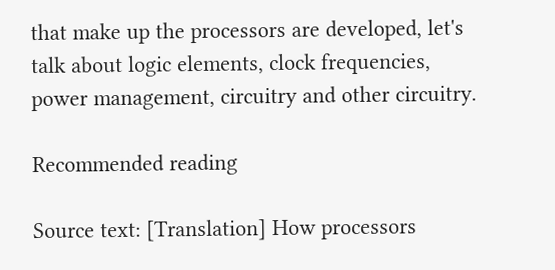that make up the processors are developed, let's talk about logic elements, clock frequencies, power management, circuitry and other circuitry.

Recommended reading

Source text: [Translation] How processors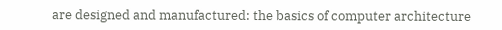are designed and manufactured: the basics of computer architecture